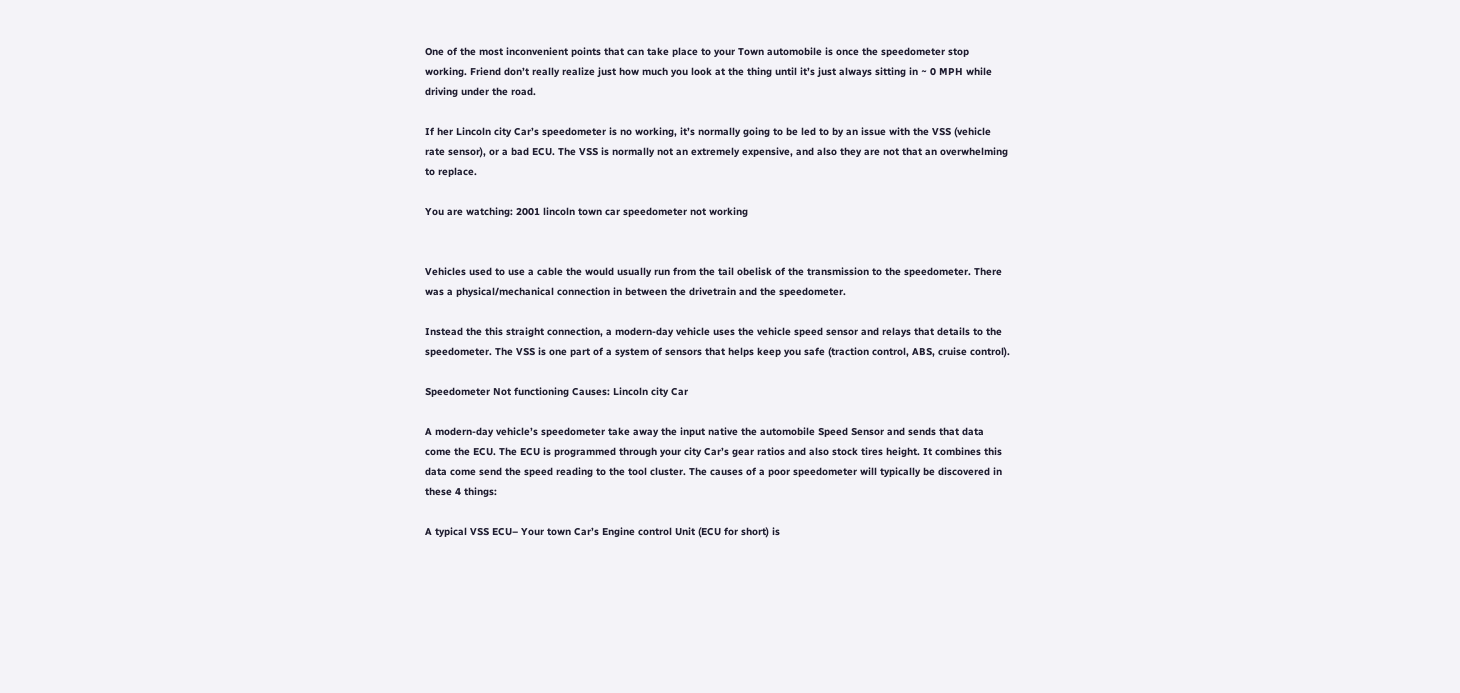One of the most inconvenient points that can take place to your Town automobile is once the speedometer stop working. Friend don’t really realize just how much you look at the thing until it’s just always sitting in ~ 0 MPH while driving under the road.

If her Lincoln city Car’s speedometer is no working, it’s normally going to be led to by an issue with the VSS (vehicle rate sensor), or a bad ECU. The VSS is normally not an extremely expensive, and also they are not that an overwhelming to replace.

You are watching: 2001 lincoln town car speedometer not working


Vehicles used to use a cable the would usually run from the tail obelisk of the transmission to the speedometer. There was a physical/mechanical connection in between the drivetrain and the speedometer.

Instead the this straight connection, a modern-day vehicle uses the vehicle speed sensor and relays that details to the speedometer. The VSS is one part of a system of sensors that helps keep you safe (traction control, ABS, cruise control).

Speedometer Not functioning Causes: Lincoln city Car

A modern-day vehicle’s speedometer take away the input native the automobile Speed Sensor and sends that data come the ECU. The ECU is programmed through your city Car’s gear ratios and also stock tires height. It combines this data come send the speed reading to the tool cluster. The causes of a poor speedometer will typically be discovered in these 4 things:

A typical VSS ECU– Your town Car’s Engine control Unit (ECU for short) is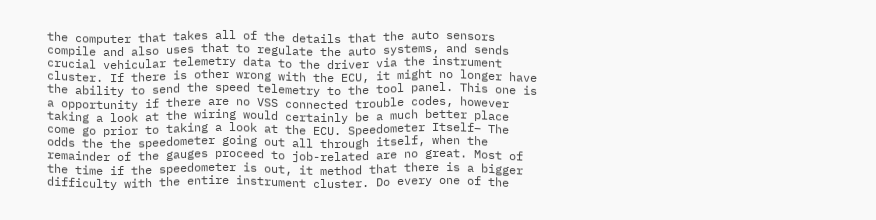the computer that takes all of the details that the auto sensors compile and also uses that to regulate the auto systems, and sends crucial vehicular telemetry data to the driver via the instrument cluster. If there is other wrong with the ECU, it might no longer have the ability to send the speed telemetry to the tool panel. This one is a opportunity if there are no VSS connected trouble codes, however taking a look at the wiring would certainly be a much better place come go prior to taking a look at the ECU. Speedometer Itself– The odds the the speedometer going out all through itself, when the remainder of the gauges proceed to job-related are no great. Most of the time if the speedometer is out, it method that there is a bigger difficulty with the entire instrument cluster. Do every one of the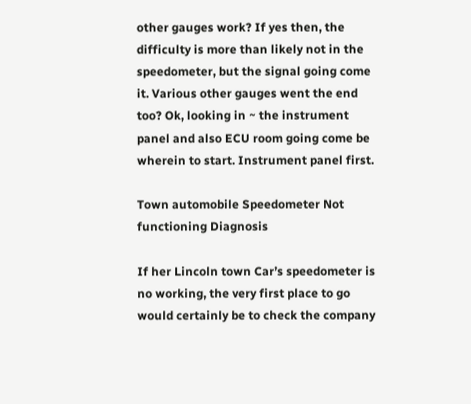other gauges work? If yes then, the difficulty is more than likely not in the speedometer, but the signal going come it. Various other gauges went the end too? Ok, looking in ~ the instrument panel and also ECU room going come be wherein to start. Instrument panel first.

Town automobile Speedometer Not functioning Diagnosis

If her Lincoln town Car’s speedometer is no working, the very first place to go would certainly be to check the company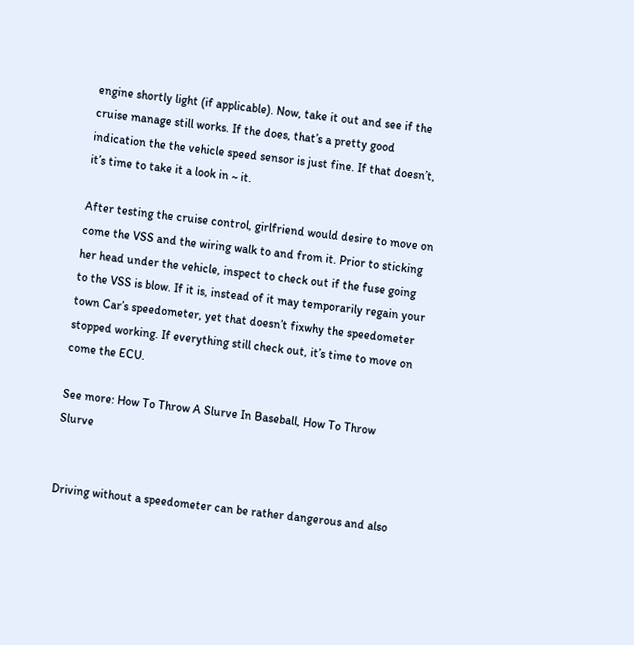engine shortly light (if applicable). Now, take it out and see if the cruise manage still works. If the does, that’s a pretty good indication the the vehicle speed sensor is just fine. If that doesn’t, it’s time to take it a look in ~ it.

After testing the cruise control, girlfriend would desire to move on come the VSS and the wiring walk to and from it. Prior to sticking her head under the vehicle, inspect to check out if the fuse going to the VSS is blow. If it is, instead of it may temporarily regain your town Car’s speedometer, yet that doesn’t fixwhy the speedometer stopped working. If everything still check out, it’s time to move on come the ECU.

See more: How To Throw A Slurve In Baseball, How To Throw Slurve


Driving without a speedometer can be rather dangerous and also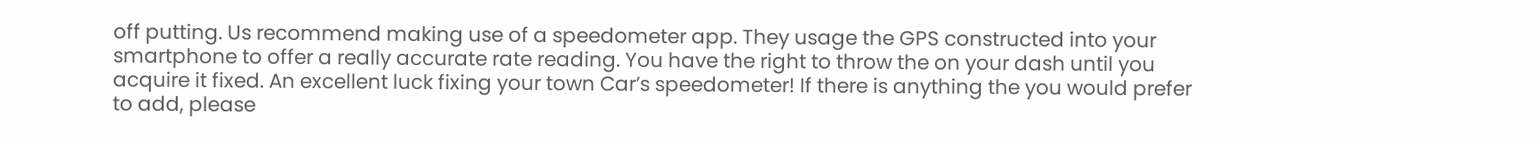off putting. Us recommend making use of a speedometer app. They usage the GPS constructed into your smartphone to offer a really accurate rate reading. You have the right to throw the on your dash until you acquire it fixed. An excellent luck fixing your town Car’s speedometer! If there is anything the you would prefer to add, please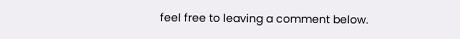feel free to leaving a comment below.